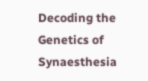Decoding the Genetics of Synaesthesia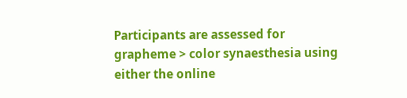Participants are assessed for grapheme > color synaesthesia using either the online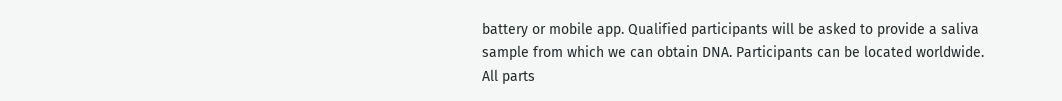battery or mobile app. Qualified participants will be asked to provide a saliva sample from which we can obtain DNA. Participants can be located worldwide. All parts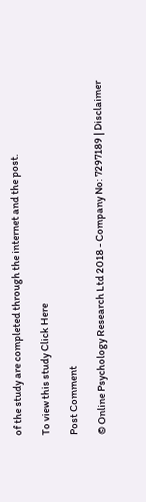of the study are completed through the internet and the post.

To view this study Click Here

Post Comment

© Online Psychology Research Ltd 2018 - Company No: 7297189 | Disclaimer